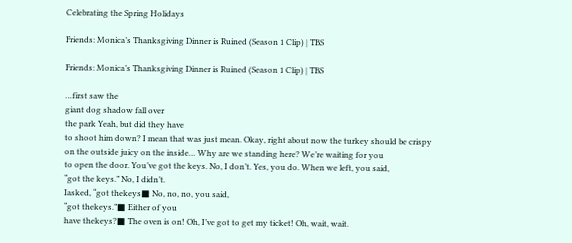Celebrating the Spring Holidays

Friends: Monica’s Thanksgiving Dinner is Ruined (Season 1 Clip) | TBS

Friends: Monica’s Thanksgiving Dinner is Ruined (Season 1 Clip) | TBS

…first saw the
giant dog shadow fall over
the park Yeah, but did they have
to shoot him down? I mean that was just mean. Okay, right about now the turkey should be crispy
on the outside juicy on the inside… Why are we standing here? We’re waiting for you
to open the door. You’ve got the keys. No, I don’t. Yes, you do. When we left, you said,
“got the keys.” No, I didn’t.
Iasked, “got thekeys■ No, no, no, you said,
“got thekeys.”■ Either of you
have thekeys?■ The oven is on! Oh, I’ve got to get my ticket! Oh, wait, wait.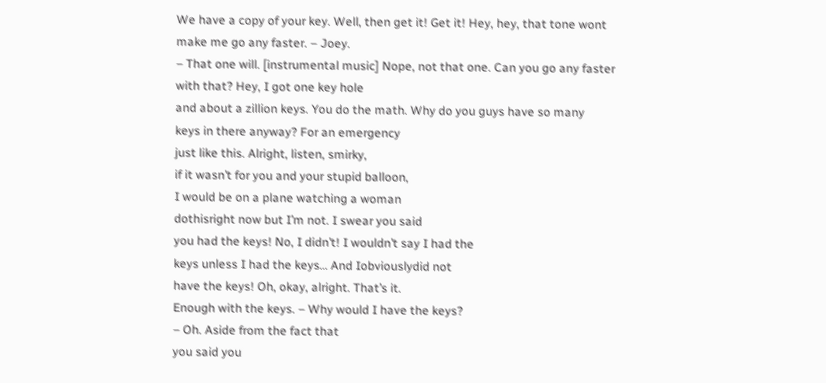We have a copy of your key. Well, then get it! Get it! Hey, hey, that tone wont
make me go any faster. – Joey.
– That one will. [instrumental music] Nope, not that one. Can you go any faster
with that? Hey, I got one key hole
and about a zillion keys. You do the math. Why do you guys have so many
keys in there anyway? For an emergency
just like this. Alright, listen, smirky,
if it wasn’t for you and your stupid balloon,
I would be on a plane watching a woman
dothisright now but I’m not. I swear you said
you had the keys! No, I didn’t! I wouldn’t say I had the
keys unless I had the keys… And Iobviouslydid not
have the keys! Oh, okay, alright. That’s it.
Enough with the keys. – Why would I have the keys?
– Oh. Aside from the fact that
you said you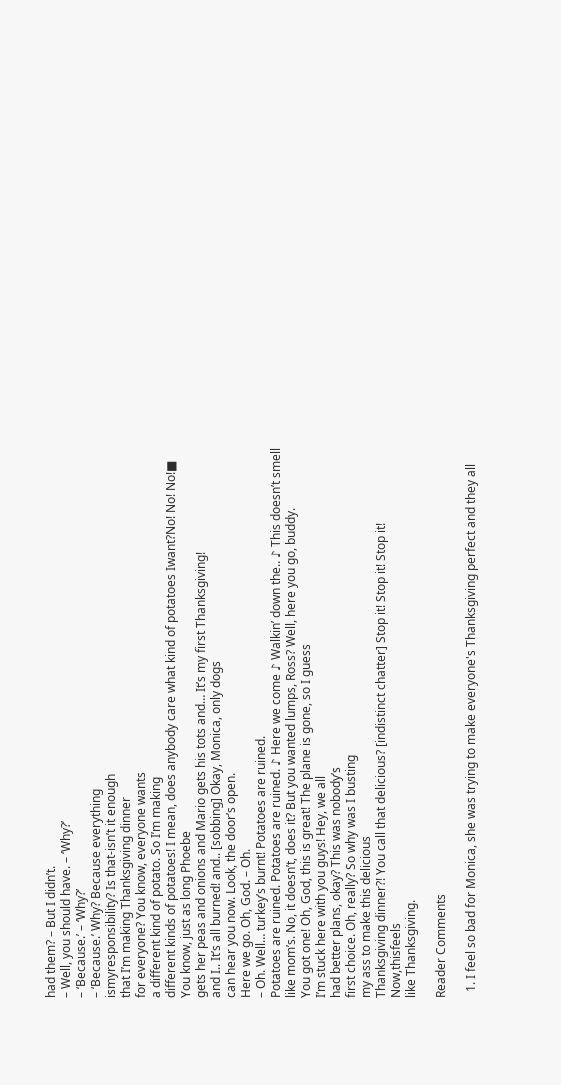had them? – But I didn’t.
– Well, you should have. – ‘Why?’
– ‘Because.’ – ‘Why?’
– ‘Because.’ Why? Because everything
ismyresponsibility? Is that-isn’t it enough
that I’m making Thanksgiving dinner
for everyone? You know, everyone wants
a different kind of potato. So I’m making
different kinds of potatoes! I mean, does anybody care what kind of potatoes Iwant?No! No! No!■ You know, just as long Phoebe
gets her peas and onions and Mario gets his tots and… It’s my first Thanksgiving!
and I.. It’s all burned! and.. [sobbing] Okay, Monica, only dogs
can hear you now. Look, the door’s open.
Here we go. Oh, God. – Oh.
– Oh. Well… turkey’s burnt! Potatoes are ruined.
Potatoes are ruined. Potatoes are ruined. ♪ Here we come ♪ Walkin’ down the.. ♪ This doesn’t smell
like mom’s. No, it doesn’t, does it? But you wanted lumps, Ross? Well, here you go, buddy.
You got one! Oh, God, this is great! The plane is gone, so I guess
I’m stuck here with you guys! Hey, we all
had better plans, okay? This was nobody’s
first choice. Oh, really? So why was I busting
my ass to make this delicious
Thanksgiving dinner?! You call that delicious? [indistinct chatter] Stop it! Stop it! Stop it! Now,thisfeels
like Thanksgiving.

Reader Comments

  1. I feel so bad for Monica, she was trying to make everyone's Thanksgiving perfect and they all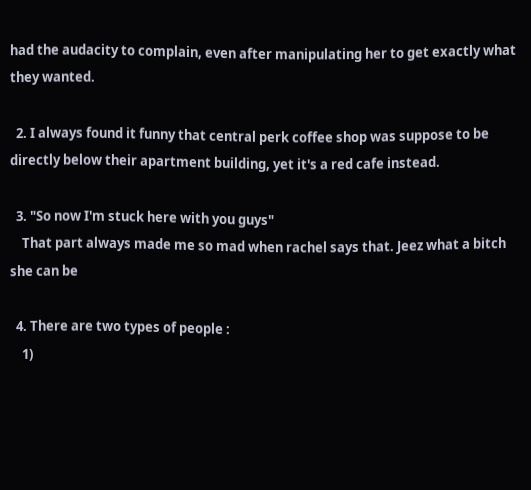had the audacity to complain, even after manipulating her to get exactly what they wanted.

  2. I always found it funny that central perk coffee shop was suppose to be directly below their apartment building, yet it's a red cafe instead.

  3. "So now I'm stuck here with you guys"
    That part always made me so mad when rachel says that. Jeez what a bitch she can be

  4. There are two types of people :
    1)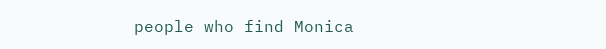people who find Monica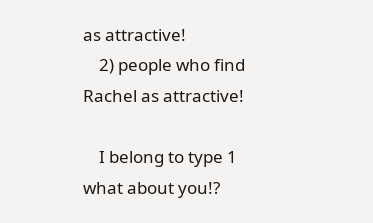as attractive!
    2) people who find Rachel as attractive!

    I belong to type 1 what about you!?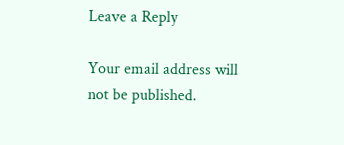Leave a Reply

Your email address will not be published.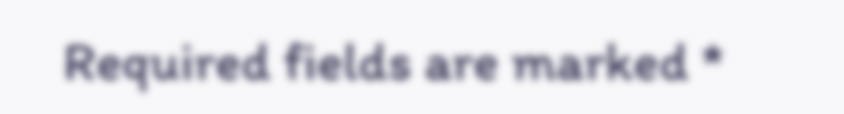Required fields are marked *